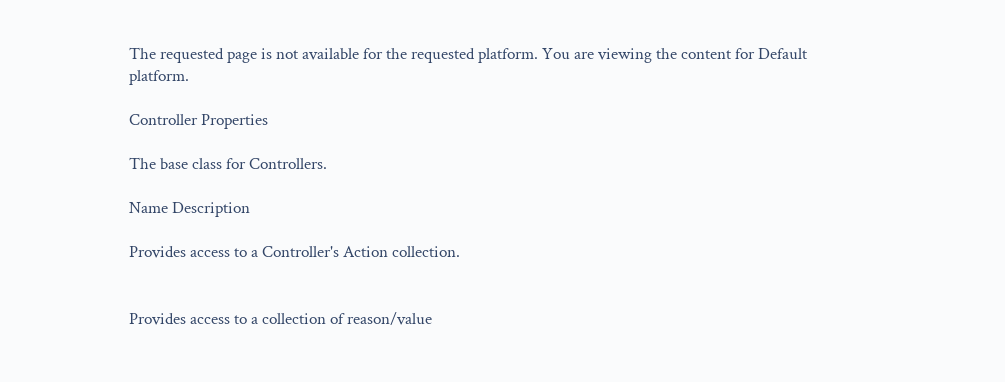The requested page is not available for the requested platform. You are viewing the content for Default platform.

Controller Properties

The base class for Controllers.

Name Description

Provides access to a Controller's Action collection.


Provides access to a collection of reason/value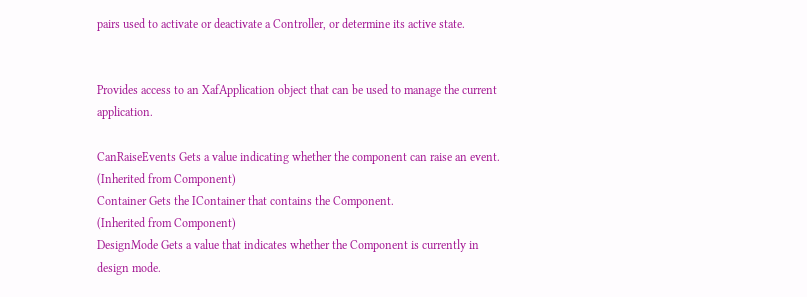pairs used to activate or deactivate a Controller, or determine its active state.


Provides access to an XafApplication object that can be used to manage the current application.

CanRaiseEvents Gets a value indicating whether the component can raise an event.
(Inherited from Component)
Container Gets the IContainer that contains the Component.
(Inherited from Component)
DesignMode Gets a value that indicates whether the Component is currently in design mode.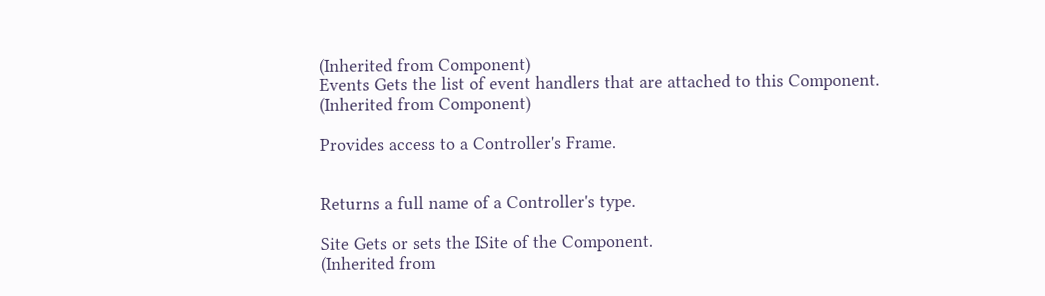(Inherited from Component)
Events Gets the list of event handlers that are attached to this Component.
(Inherited from Component)

Provides access to a Controller's Frame.


Returns a full name of a Controller's type.

Site Gets or sets the ISite of the Component.
(Inherited from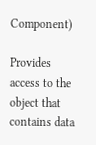Component)

Provides access to the object that contains data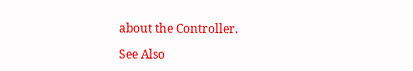about the Controller.

See Also